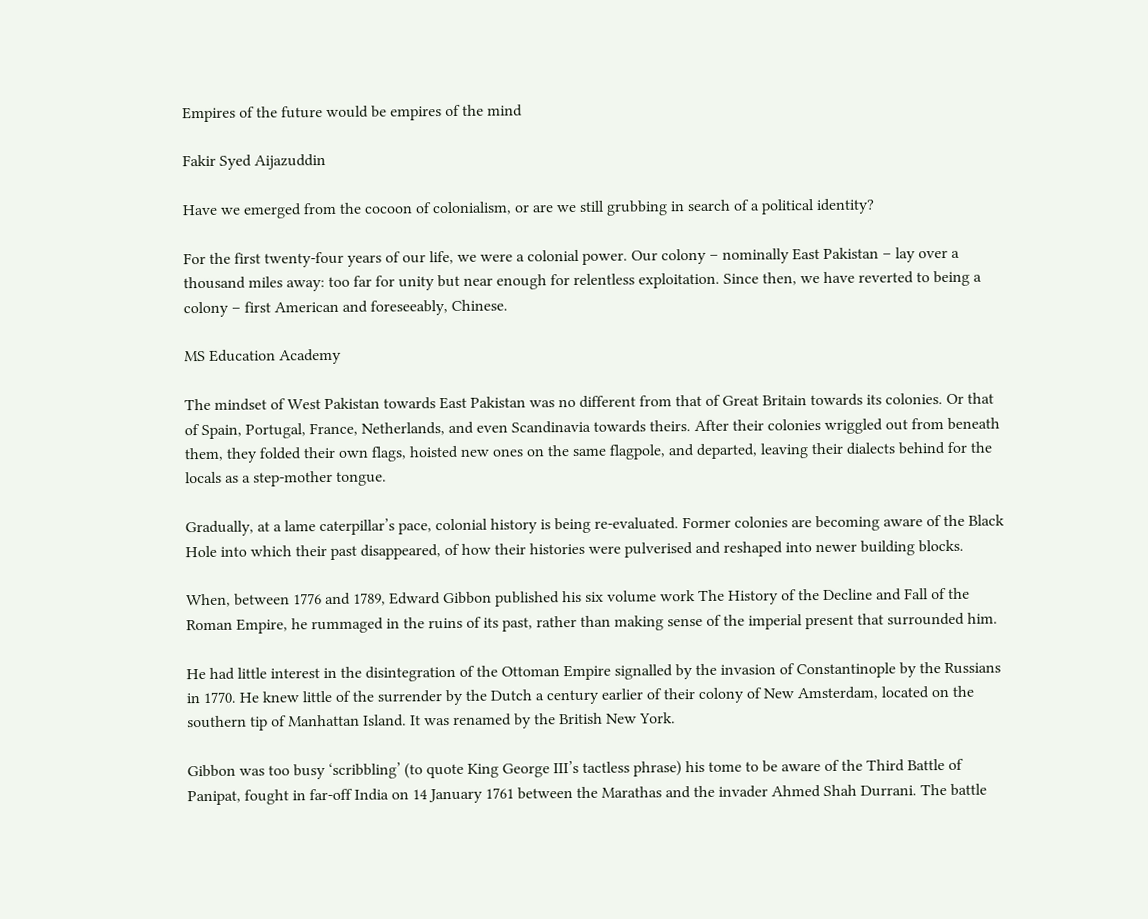Empires of the future would be empires of the mind

Fakir Syed Aijazuddin

Have we emerged from the cocoon of colonialism, or are we still grubbing in search of a political identity?

For the first twenty-four years of our life, we were a colonial power. Our colony – nominally East Pakistan – lay over a thousand miles away: too far for unity but near enough for relentless exploitation. Since then, we have reverted to being a colony – first American and foreseeably, Chinese.

MS Education Academy

The mindset of West Pakistan towards East Pakistan was no different from that of Great Britain towards its colonies. Or that of Spain, Portugal, France, Netherlands, and even Scandinavia towards theirs. After their colonies wriggled out from beneath them, they folded their own flags, hoisted new ones on the same flagpole, and departed, leaving their dialects behind for the locals as a step-mother tongue.

Gradually, at a lame caterpillar’s pace, colonial history is being re-evaluated. Former colonies are becoming aware of the Black Hole into which their past disappeared, of how their histories were pulverised and reshaped into newer building blocks.

When, between 1776 and 1789, Edward Gibbon published his six volume work The History of the Decline and Fall of the Roman Empire, he rummaged in the ruins of its past, rather than making sense of the imperial present that surrounded him.

He had little interest in the disintegration of the Ottoman Empire signalled by the invasion of Constantinople by the Russians in 1770. He knew little of the surrender by the Dutch a century earlier of their colony of New Amsterdam, located on the southern tip of Manhattan Island. It was renamed by the British New York.

Gibbon was too busy ‘scribbling’ (to quote King George III’s tactless phrase) his tome to be aware of the Third Battle of Panipat, fought in far-off India on 14 January 1761 between the Marathas and the invader Ahmed Shah Durrani. The battle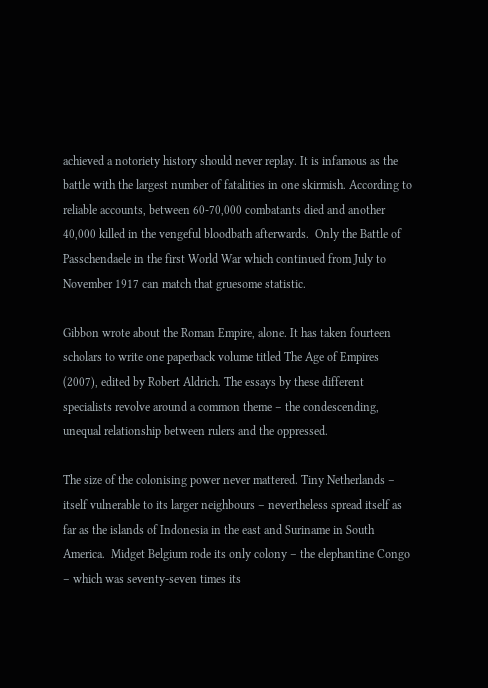achieved a notoriety history should never replay. It is infamous as the battle with the largest number of fatalities in one skirmish. According to reliable accounts, between 60-70,000 combatants died and another 40,000 killed in the vengeful bloodbath afterwards.  Only the Battle of Passchendaele in the first World War which continued from July to November 1917 can match that gruesome statistic.

Gibbon wrote about the Roman Empire, alone. It has taken fourteen scholars to write one paperback volume titled The Age of Empires (2007), edited by Robert Aldrich. The essays by these different specialists revolve around a common theme – the condescending, unequal relationship between rulers and the oppressed.

The size of the colonising power never mattered. Tiny Netherlands – itself vulnerable to its larger neighbours – nevertheless spread itself as far as the islands of Indonesia in the east and Suriname in South America.  Midget Belgium rode its only colony – the elephantine Congo – which was seventy-seven times its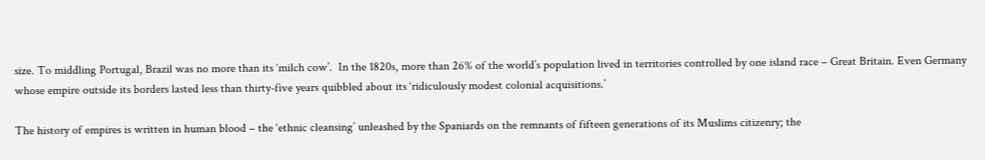size. To middling Portugal, Brazil was no more than its ‘milch cow’.  In the 1820s, more than 26% of the world’s population lived in territories controlled by one island race – Great Britain. Even Germany whose empire outside its borders lasted less than thirty-five years quibbled about its ‘ridiculously modest colonial acquisitions.’

The history of empires is written in human blood – the ‘ethnic cleansing’ unleashed by the Spaniards on the remnants of fifteen generations of its Muslims citizenry; the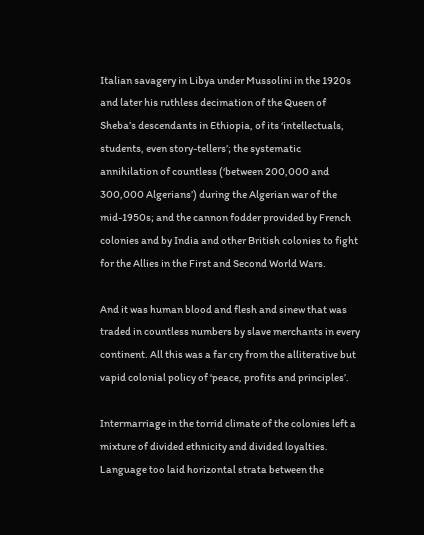Italian savagery in Libya under Mussolini in the 1920s and later his ruthless decimation of the Queen of Sheba’s descendants in Ethiopia, of its ‘intellectuals, students, even story-tellers’; the systematic annihilation of countless (‘between 200,000 and 300,000 Algerians’) during the Algerian war of the mid-1950s; and the cannon fodder provided by French colonies and by India and other British colonies to fight for the Allies in the First and Second World Wars.

And it was human blood and flesh and sinew that was traded in countless numbers by slave merchants in every continent. All this was a far cry from the alliterative but vapid colonial policy of ‘peace, profits and principles’.

Intermarriage in the torrid climate of the colonies left a mixture of divided ethnicity and divided loyalties. Language too laid horizontal strata between the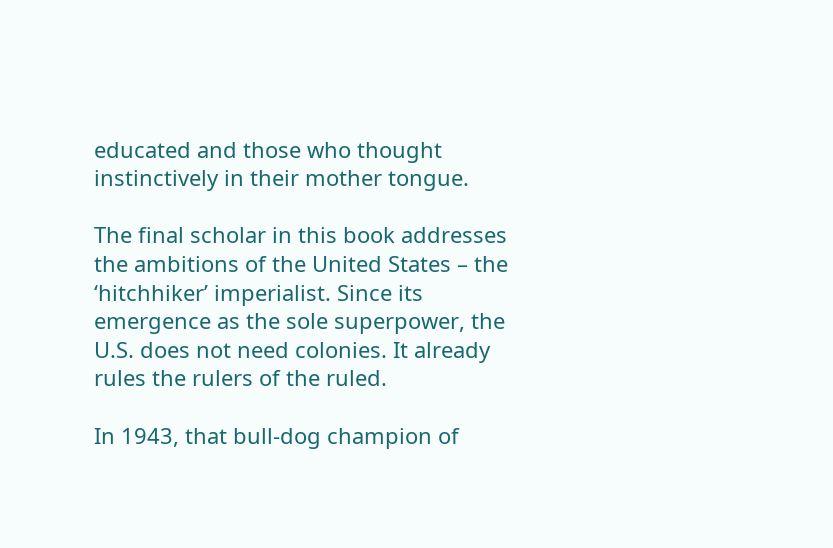educated and those who thought instinctively in their mother tongue.

The final scholar in this book addresses the ambitions of the United States – the ‘hitchhiker’ imperialist. Since its emergence as the sole superpower, the U.S. does not need colonies. It already rules the rulers of the ruled.

In 1943, that bull-dog champion of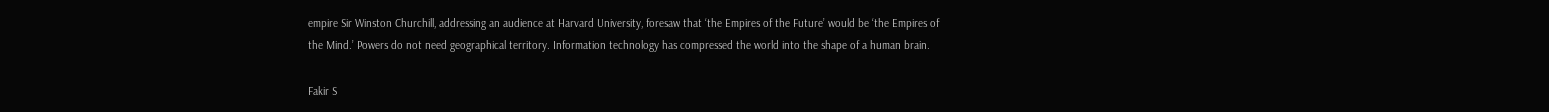empire Sir Winston Churchill, addressing an audience at Harvard University, foresaw that ‘the Empires of the Future’ would be ‘the Empires of the Mind.’ Powers do not need geographical territory. Information technology has compressed the world into the shape of a human brain.

Fakir S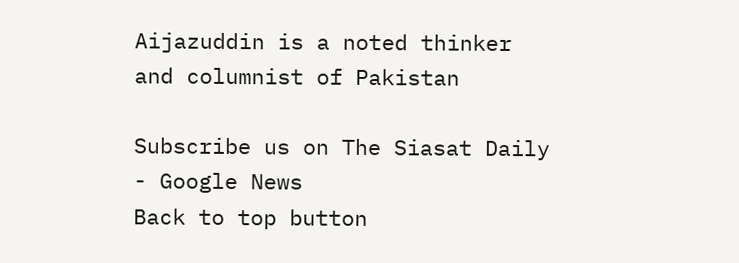Aijazuddin is a noted thinker and columnist of Pakistan

Subscribe us on The Siasat Daily - Google News
Back to top button